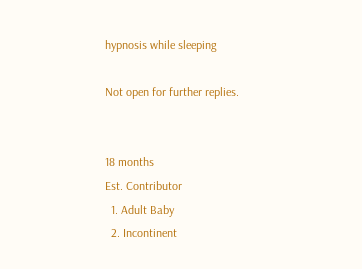hypnosis while sleeping

Not open for further replies.


18 months
Est. Contributor
  1. Adult Baby
  2. Incontinent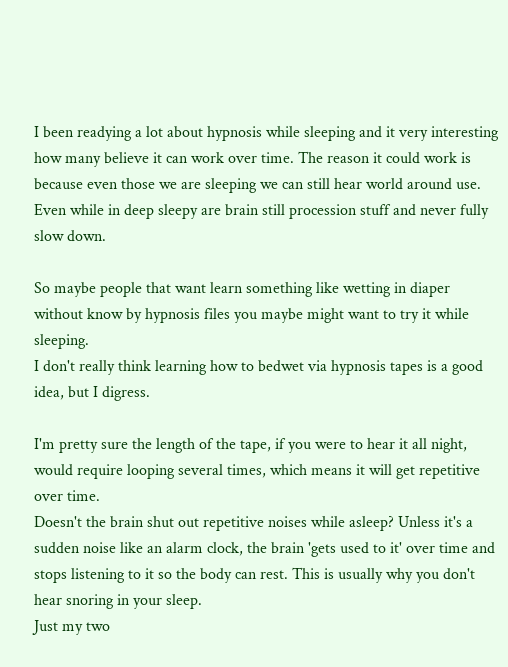I been readying a lot about hypnosis while sleeping and it very interesting how many believe it can work over time. The reason it could work is because even those we are sleeping we can still hear world around use. Even while in deep sleepy are brain still procession stuff and never fully slow down.

So maybe people that want learn something like wetting in diaper without know by hypnosis files you maybe might want to try it while sleeping.
I don't really think learning how to bedwet via hypnosis tapes is a good idea, but I digress.

I'm pretty sure the length of the tape, if you were to hear it all night, would require looping several times, which means it will get repetitive over time.
Doesn't the brain shut out repetitive noises while asleep? Unless it's a sudden noise like an alarm clock, the brain 'gets used to it' over time and stops listening to it so the body can rest. This is usually why you don't hear snoring in your sleep.
Just my two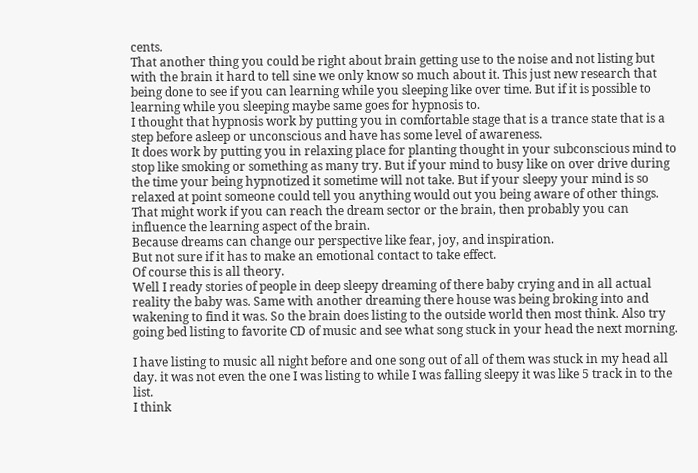cents.
That another thing you could be right about brain getting use to the noise and not listing but with the brain it hard to tell sine we only know so much about it. This just new research that being done to see if you can learning while you sleeping like over time. But if it is possible to learning while you sleeping maybe same goes for hypnosis to.
I thought that hypnosis work by putting you in comfortable stage that is a trance state that is a step before asleep or unconscious and have has some level of awareness.
It does work by putting you in relaxing place for planting thought in your subconscious mind to stop like smoking or something as many try. But if your mind to busy like on over drive during the time your being hypnotized it sometime will not take. But if your sleepy your mind is so relaxed at point someone could tell you anything would out you being aware of other things.
That might work if you can reach the dream sector or the brain, then probably you can influence the learning aspect of the brain.
Because dreams can change our perspective like fear, joy, and inspiration.
But not sure if it has to make an emotional contact to take effect.
Of course this is all theory.
Well I ready stories of people in deep sleepy dreaming of there baby crying and in all actual reality the baby was. Same with another dreaming there house was being broking into and wakening to find it was. So the brain does listing to the outside world then most think. Also try going bed listing to favorite CD of music and see what song stuck in your head the next morning.

I have listing to music all night before and one song out of all of them was stuck in my head all day. it was not even the one I was listing to while I was falling sleepy it was like 5 track in to the list.
I think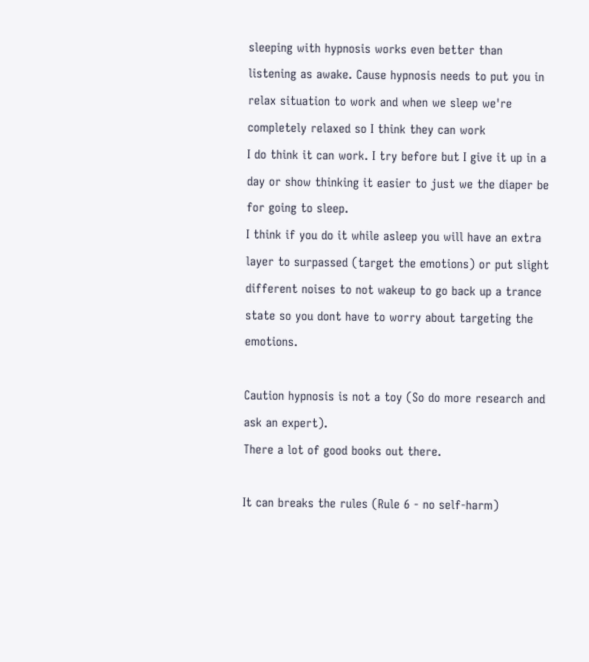sleeping with hypnosis works even better than listening as awake. Cause hypnosis needs to put you in relax situation to work and when we sleep we're completely relaxed so I think they can work
I do think it can work. I try before but I give it up in a day or show thinking it easier to just we the diaper be for going to sleep.
I think if you do it while asleep you will have an extra layer to surpassed (target the emotions) or put slight different noises to not wakeup to go back up a trance state so you dont have to worry about targeting the emotions.

Caution hypnosis is not a toy (So do more research and ask an expert).
There a lot of good books out there.

It can breaks the rules (Rule 6 - no self-harm)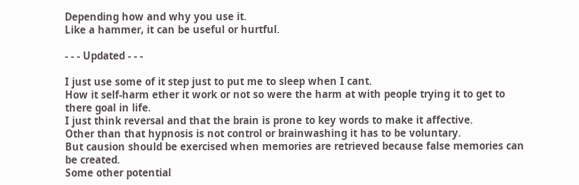Depending how and why you use it.
Like a hammer, it can be useful or hurtful.

- - - Updated - - -

I just use some of it step just to put me to sleep when I cant.
How it self-harm ether it work or not so were the harm at with people trying it to get to there goal in life.
I just think reversal and that the brain is prone to key words to make it affective.
Other than that hypnosis is not control or brainwashing it has to be voluntary.
But causion should be exercised when memories are retrieved because false memories can be created.
Some other potential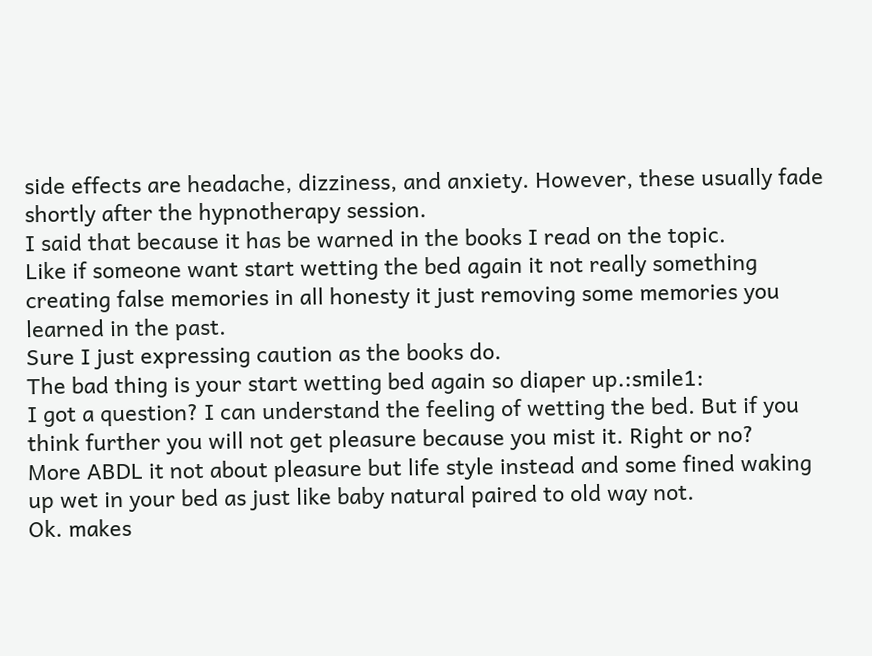side effects are headache, dizziness, and anxiety. However, these usually fade shortly after the hypnotherapy session.
I said that because it has be warned in the books I read on the topic.
Like if someone want start wetting the bed again it not really something creating false memories in all honesty it just removing some memories you learned in the past.
Sure I just expressing caution as the books do.
The bad thing is your start wetting bed again so diaper up.:smile1:
I got a question? I can understand the feeling of wetting the bed. But if you think further you will not get pleasure because you mist it. Right or no?
More ABDL it not about pleasure but life style instead and some fined waking up wet in your bed as just like baby natural paired to old way not.
Ok. makes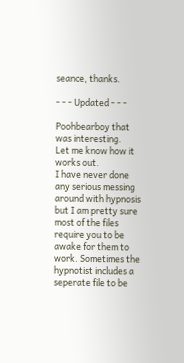seance, thanks.

- - - Updated - - -

Poohbearboy that was interesting.
Let me know how it works out.
I have never done any serious messing around with hypnosis but I am pretty sure most of the files require you to be awake for them to work. Sometimes the hypnotist includes a seperate file to be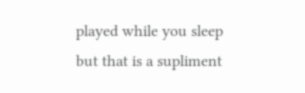played while you sleep but that is a supliment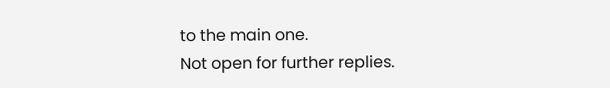to the main one.
Not open for further replies.